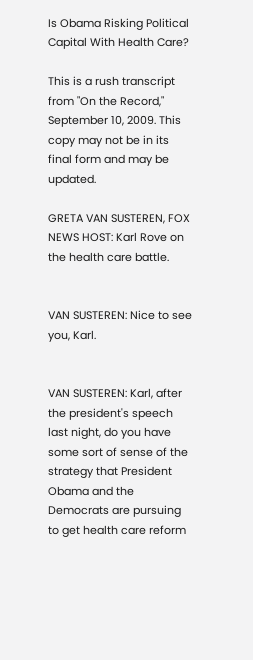Is Obama Risking Political Capital With Health Care?

This is a rush transcript from "On the Record," September 10, 2009. This copy may not be in its final form and may be updated.

GRETA VAN SUSTEREN, FOX NEWS HOST: Karl Rove on the health care battle.


VAN SUSTEREN: Nice to see you, Karl.


VAN SUSTEREN: Karl, after the president's speech last night, do you have some sort of sense of the strategy that President Obama and the Democrats are pursuing to get health care reform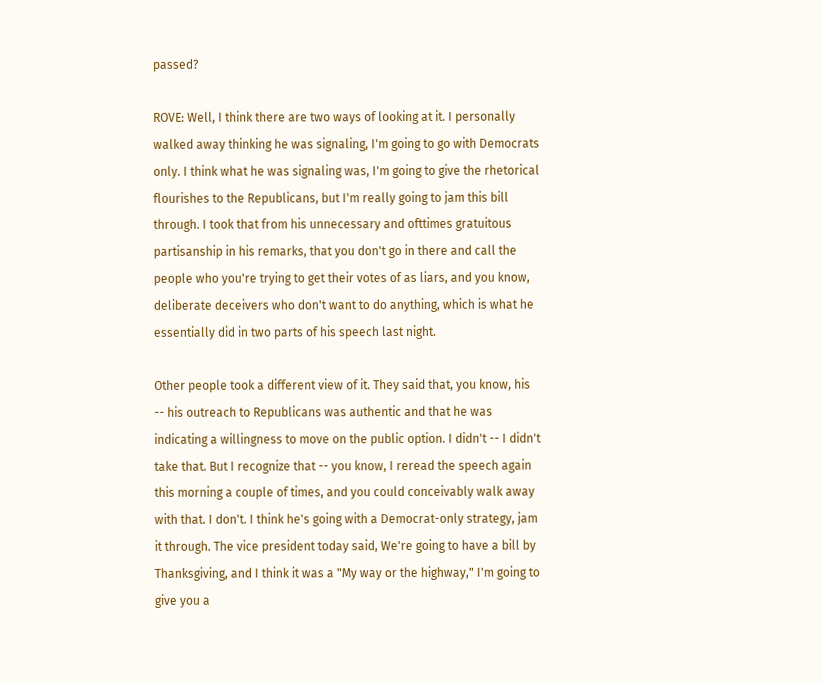passed?

ROVE: Well, I think there are two ways of looking at it. I personally walked away thinking he was signaling, I'm going to go with Democrats only. I think what he was signaling was, I'm going to give the rhetorical flourishes to the Republicans, but I'm really going to jam this bill through. I took that from his unnecessary and ofttimes gratuitous partisanship in his remarks, that you don't go in there and call the people who you're trying to get their votes of as liars, and you know, deliberate deceivers who don't want to do anything, which is what he essentially did in two parts of his speech last night.

Other people took a different view of it. They said that, you know, his -- his outreach to Republicans was authentic and that he was indicating a willingness to move on the public option. I didn't -- I didn't take that. But I recognize that -- you know, I reread the speech again this morning a couple of times, and you could conceivably walk away with that. I don't. I think he's going with a Democrat-only strategy, jam it through. The vice president today said, We're going to have a bill by Thanksgiving, and I think it was a "My way or the highway," I'm going to give you a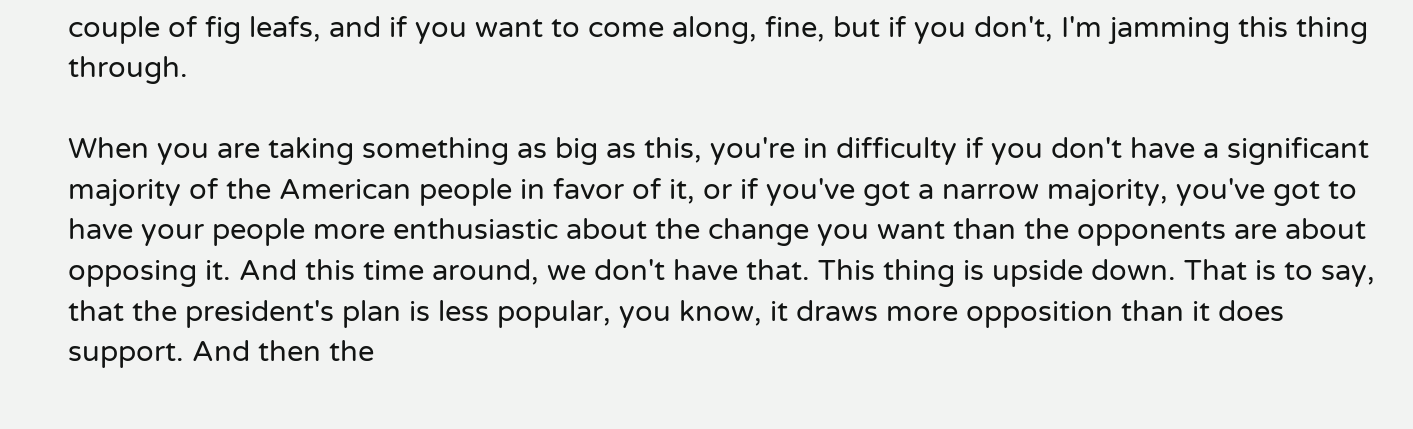couple of fig leafs, and if you want to come along, fine, but if you don't, I'm jamming this thing through.

When you are taking something as big as this, you're in difficulty if you don't have a significant majority of the American people in favor of it, or if you've got a narrow majority, you've got to have your people more enthusiastic about the change you want than the opponents are about opposing it. And this time around, we don't have that. This thing is upside down. That is to say, that the president's plan is less popular, you know, it draws more opposition than it does support. And then the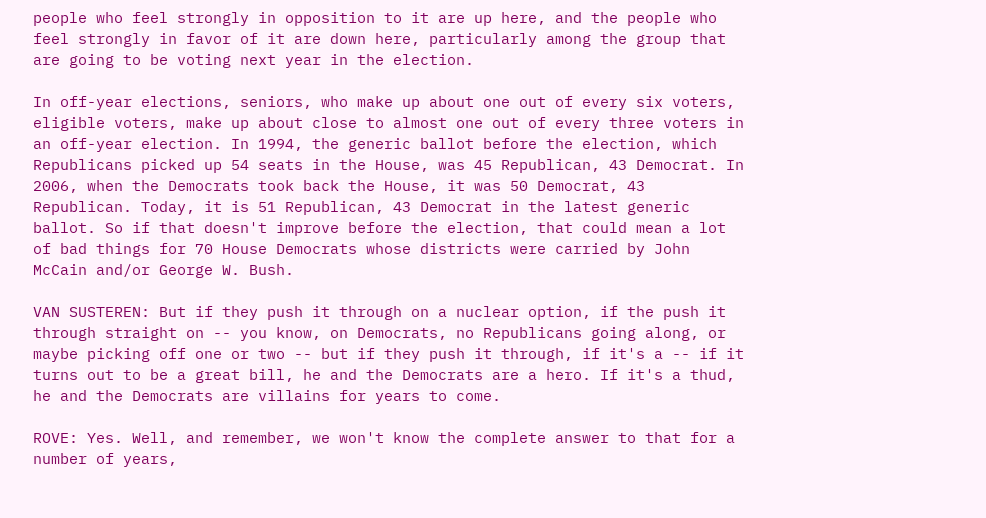people who feel strongly in opposition to it are up here, and the people who feel strongly in favor of it are down here, particularly among the group that are going to be voting next year in the election.

In off-year elections, seniors, who make up about one out of every six voters, eligible voters, make up about close to almost one out of every three voters in an off-year election. In 1994, the generic ballot before the election, which Republicans picked up 54 seats in the House, was 45 Republican, 43 Democrat. In 2006, when the Democrats took back the House, it was 50 Democrat, 43 Republican. Today, it is 51 Republican, 43 Democrat in the latest generic ballot. So if that doesn't improve before the election, that could mean a lot of bad things for 70 House Democrats whose districts were carried by John McCain and/or George W. Bush.

VAN SUSTEREN: But if they push it through on a nuclear option, if the push it through straight on -- you know, on Democrats, no Republicans going along, or maybe picking off one or two -- but if they push it through, if it's a -- if it turns out to be a great bill, he and the Democrats are a hero. If it's a thud, he and the Democrats are villains for years to come.

ROVE: Yes. Well, and remember, we won't know the complete answer to that for a number of years,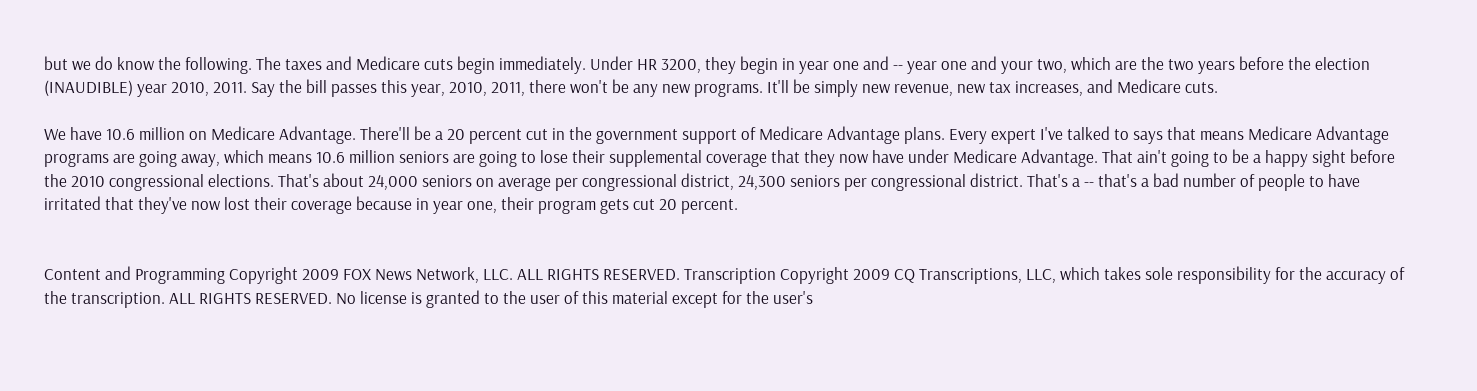but we do know the following. The taxes and Medicare cuts begin immediately. Under HR 3200, they begin in year one and -- year one and your two, which are the two years before the election (INAUDIBLE) year 2010, 2011. Say the bill passes this year, 2010, 2011, there won't be any new programs. It'll be simply new revenue, new tax increases, and Medicare cuts.

We have 10.6 million on Medicare Advantage. There'll be a 20 percent cut in the government support of Medicare Advantage plans. Every expert I've talked to says that means Medicare Advantage programs are going away, which means 10.6 million seniors are going to lose their supplemental coverage that they now have under Medicare Advantage. That ain't going to be a happy sight before the 2010 congressional elections. That's about 24,000 seniors on average per congressional district, 24,300 seniors per congressional district. That's a -- that's a bad number of people to have irritated that they've now lost their coverage because in year one, their program gets cut 20 percent.


Content and Programming Copyright 2009 FOX News Network, LLC. ALL RIGHTS RESERVED. Transcription Copyright 2009 CQ Transcriptions, LLC, which takes sole responsibility for the accuracy of the transcription. ALL RIGHTS RESERVED. No license is granted to the user of this material except for the user's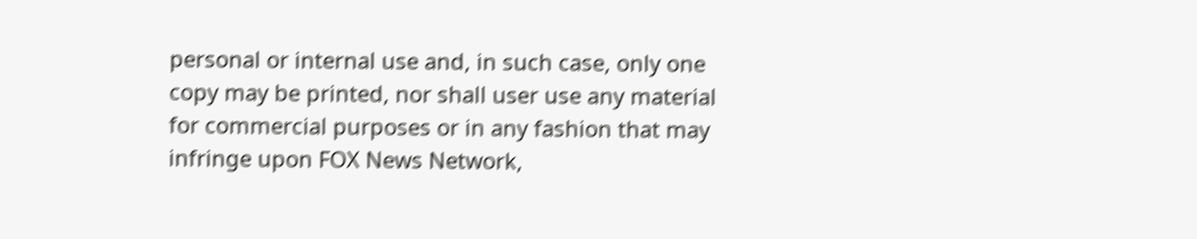personal or internal use and, in such case, only one copy may be printed, nor shall user use any material for commercial purposes or in any fashion that may infringe upon FOX News Network,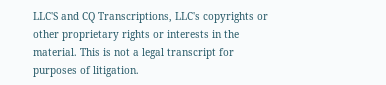LLC'S and CQ Transcriptions, LLC's copyrights or other proprietary rights or interests in the material. This is not a legal transcript for purposes of litigation.